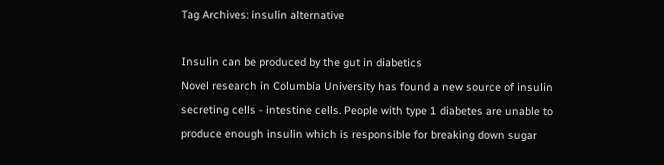Tag Archives: insulin alternative

Insulin can be produced by the gut in diabetics
Novel research in Columbia University has found a new source of insulin secreting cells - intestine cells. People with type 1 diabetes are unable to produce enough insulin which is responsible for breaking down sugar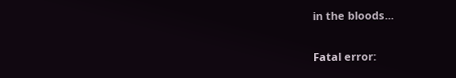in the bloods...

Fatal error: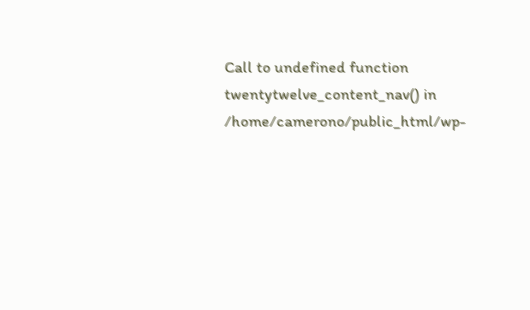Call to undefined function twentytwelve_content_nav() in /home/camerono/public_html/wp-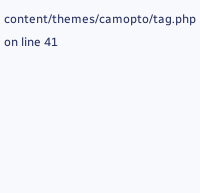content/themes/camopto/tag.php on line 41